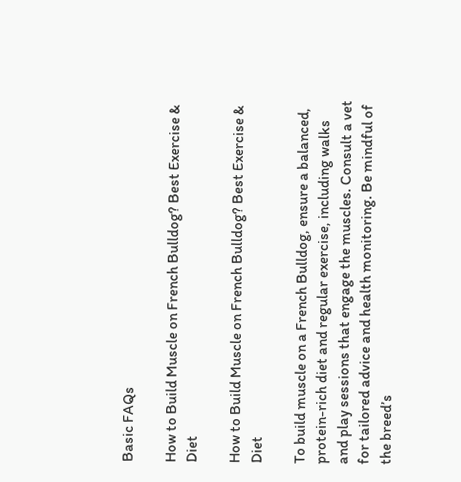Basic FAQs

How to Build Muscle on French Bulldog? Best Exercise & Diet

How to Build Muscle on French Bulldog? Best Exercise & Diet

To build muscle on a French Bulldog, ensure a balanced, protein-rich diet and regular exercise, including walks and play sessions that engage the muscles. Consult a vet for tailored advice and health monitoring. Be mindful of the breed’s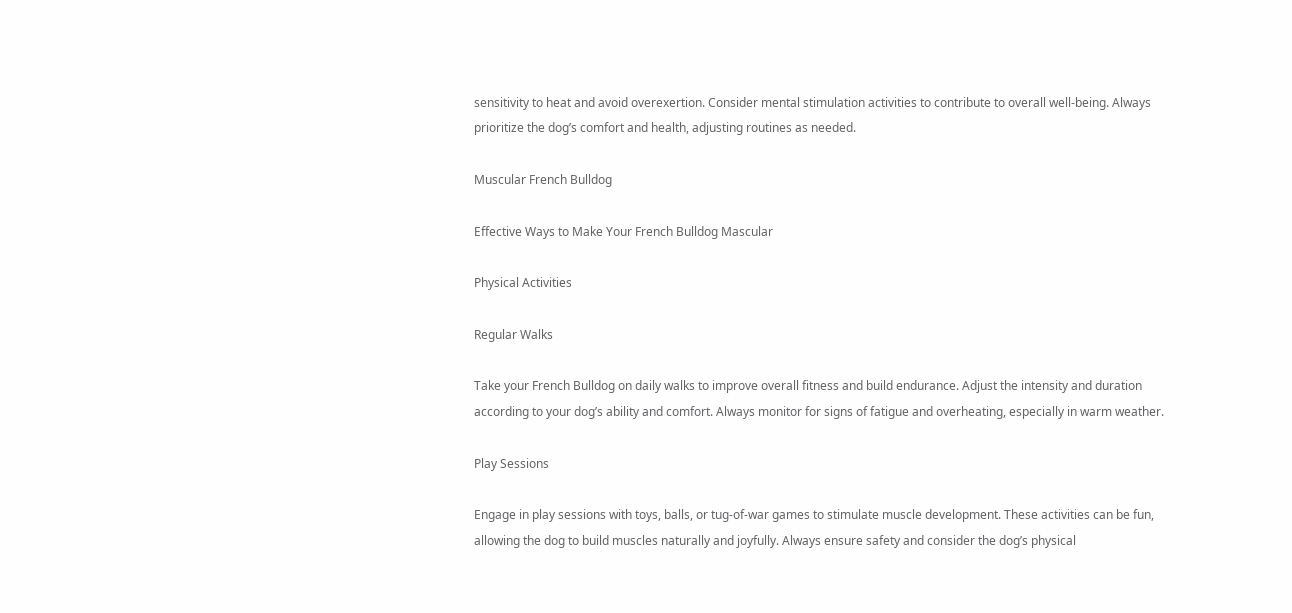sensitivity to heat and avoid overexertion. Consider mental stimulation activities to contribute to overall well-being. Always prioritize the dog’s comfort and health, adjusting routines as needed.

Muscular French Bulldog

Effective Ways to Make Your French Bulldog Mascular

Physical Activities

Regular Walks

Take your French Bulldog on daily walks to improve overall fitness and build endurance. Adjust the intensity and duration according to your dog’s ability and comfort. Always monitor for signs of fatigue and overheating, especially in warm weather.

Play Sessions

Engage in play sessions with toys, balls, or tug-of-war games to stimulate muscle development. These activities can be fun, allowing the dog to build muscles naturally and joyfully. Always ensure safety and consider the dog’s physical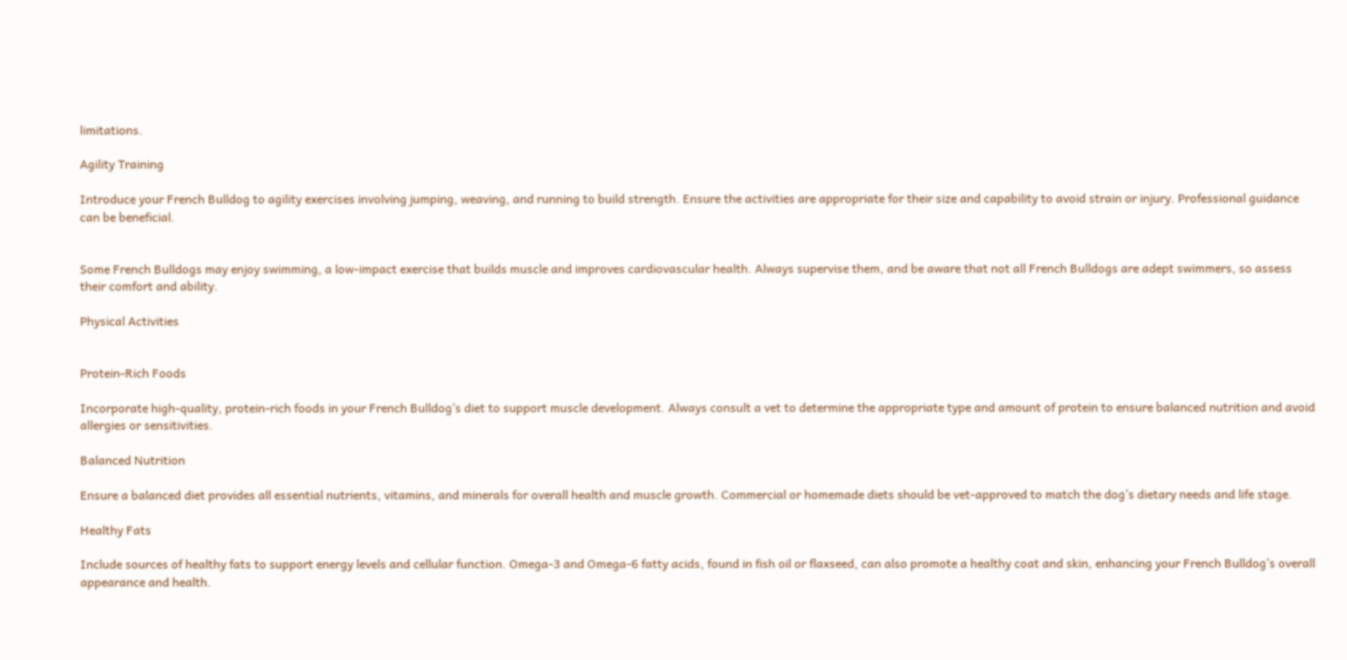limitations.

Agility Training

Introduce your French Bulldog to agility exercises involving jumping, weaving, and running to build strength. Ensure the activities are appropriate for their size and capability to avoid strain or injury. Professional guidance can be beneficial.


Some French Bulldogs may enjoy swimming, a low-impact exercise that builds muscle and improves cardiovascular health. Always supervise them, and be aware that not all French Bulldogs are adept swimmers, so assess their comfort and ability.

Physical Activities


Protein-Rich Foods

Incorporate high-quality, protein-rich foods in your French Bulldog’s diet to support muscle development. Always consult a vet to determine the appropriate type and amount of protein to ensure balanced nutrition and avoid allergies or sensitivities.

Balanced Nutrition

Ensure a balanced diet provides all essential nutrients, vitamins, and minerals for overall health and muscle growth. Commercial or homemade diets should be vet-approved to match the dog’s dietary needs and life stage.

Healthy Fats

Include sources of healthy fats to support energy levels and cellular function. Omega-3 and Omega-6 fatty acids, found in fish oil or flaxseed, can also promote a healthy coat and skin, enhancing your French Bulldog’s overall appearance and health.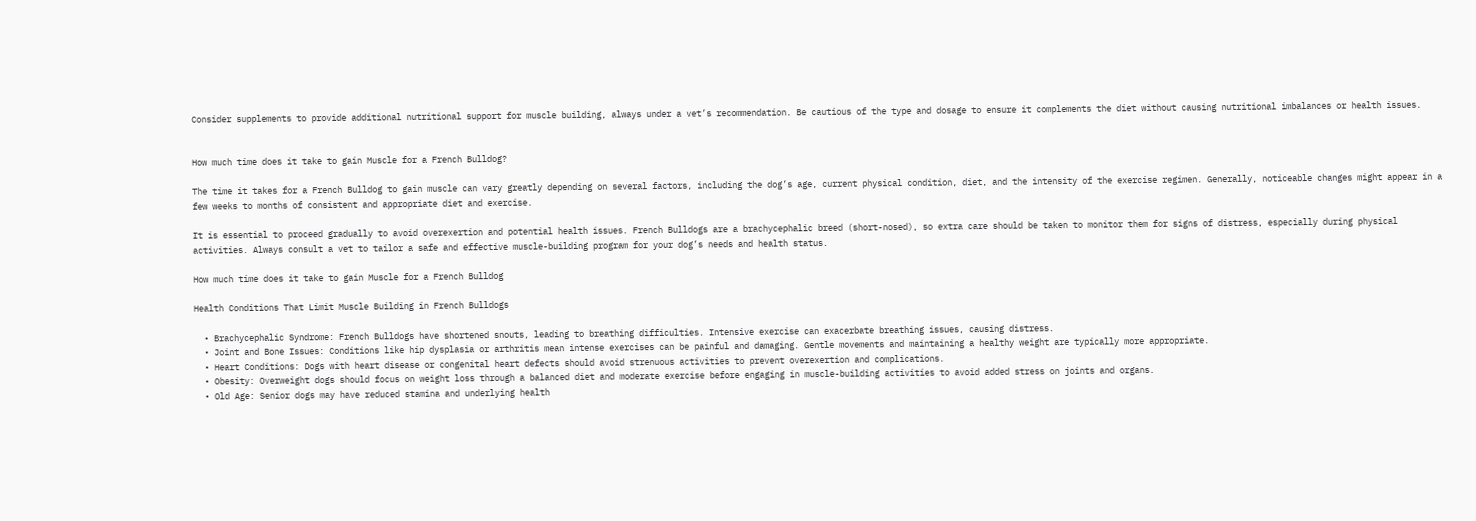Consider supplements to provide additional nutritional support for muscle building, always under a vet’s recommendation. Be cautious of the type and dosage to ensure it complements the diet without causing nutritional imbalances or health issues.


How much time does it take to gain Muscle for a French Bulldog?

The time it takes for a French Bulldog to gain muscle can vary greatly depending on several factors, including the dog’s age, current physical condition, diet, and the intensity of the exercise regimen. Generally, noticeable changes might appear in a few weeks to months of consistent and appropriate diet and exercise.

It is essential to proceed gradually to avoid overexertion and potential health issues. French Bulldogs are a brachycephalic breed (short-nosed), so extra care should be taken to monitor them for signs of distress, especially during physical activities. Always consult a vet to tailor a safe and effective muscle-building program for your dog’s needs and health status.

How much time does it take to gain Muscle for a French Bulldog

Health Conditions That Limit Muscle Building in French Bulldogs

  • Brachycephalic Syndrome: French Bulldogs have shortened snouts, leading to breathing difficulties. Intensive exercise can exacerbate breathing issues, causing distress.
  • Joint and Bone Issues: Conditions like hip dysplasia or arthritis mean intense exercises can be painful and damaging. Gentle movements and maintaining a healthy weight are typically more appropriate.
  • Heart Conditions: Dogs with heart disease or congenital heart defects should avoid strenuous activities to prevent overexertion and complications.
  • Obesity: Overweight dogs should focus on weight loss through a balanced diet and moderate exercise before engaging in muscle-building activities to avoid added stress on joints and organs.
  • Old Age: Senior dogs may have reduced stamina and underlying health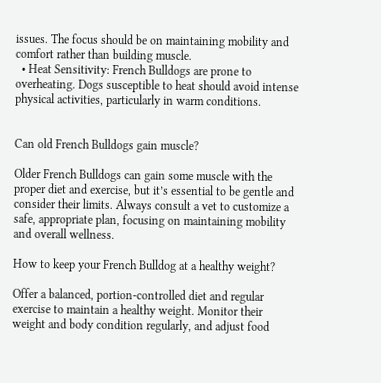issues. The focus should be on maintaining mobility and comfort rather than building muscle.
  • Heat Sensitivity: French Bulldogs are prone to overheating. Dogs susceptible to heat should avoid intense physical activities, particularly in warm conditions.


Can old French Bulldogs gain muscle?

Older French Bulldogs can gain some muscle with the proper diet and exercise, but it’s essential to be gentle and consider their limits. Always consult a vet to customize a safe, appropriate plan, focusing on maintaining mobility and overall wellness.

How to keep your French Bulldog at a healthy weight?

Offer a balanced, portion-controlled diet and regular exercise to maintain a healthy weight. Monitor their weight and body condition regularly, and adjust food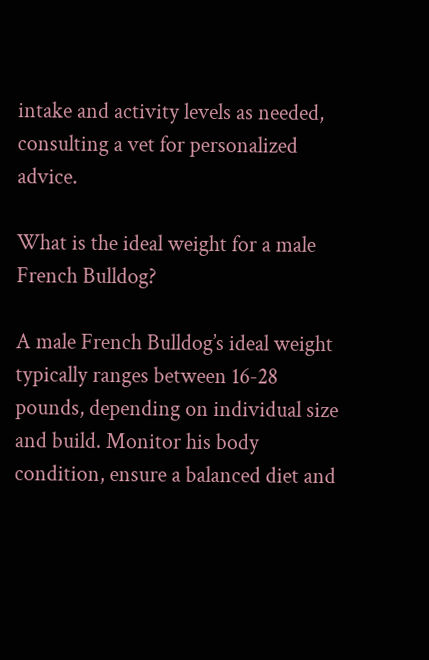intake and activity levels as needed, consulting a vet for personalized advice.

What is the ideal weight for a male French Bulldog?

A male French Bulldog’s ideal weight typically ranges between 16-28 pounds, depending on individual size and build. Monitor his body condition, ensure a balanced diet and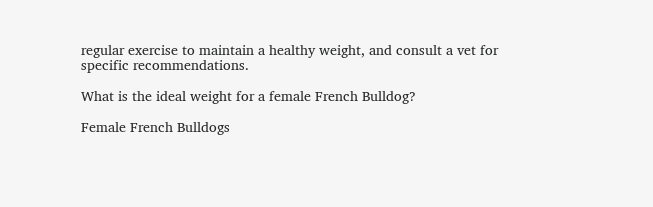regular exercise to maintain a healthy weight, and consult a vet for specific recommendations.

What is the ideal weight for a female French Bulldog?

Female French Bulldogs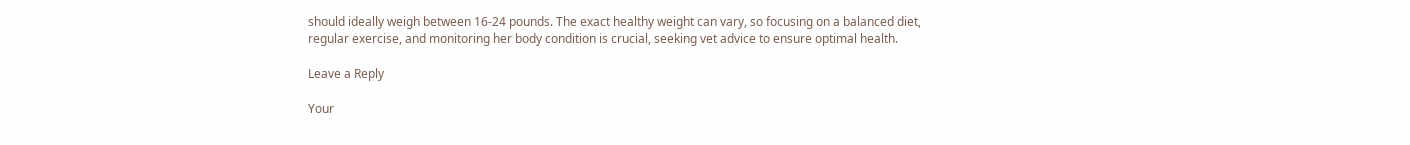should ideally weigh between 16-24 pounds. The exact healthy weight can vary, so focusing on a balanced diet, regular exercise, and monitoring her body condition is crucial, seeking vet advice to ensure optimal health.

Leave a Reply

Your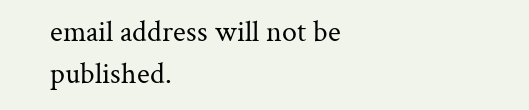email address will not be published.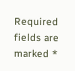Required fields are marked *